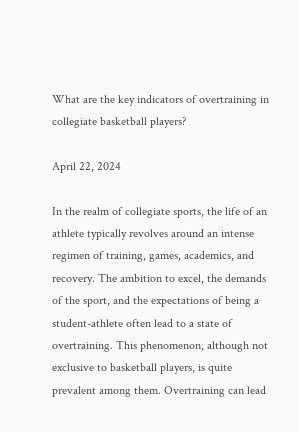What are the key indicators of overtraining in collegiate basketball players?

April 22, 2024

In the realm of collegiate sports, the life of an athlete typically revolves around an intense regimen of training, games, academics, and recovery. The ambition to excel, the demands of the sport, and the expectations of being a student-athlete often lead to a state of overtraining. This phenomenon, although not exclusive to basketball players, is quite prevalent among them. Overtraining can lead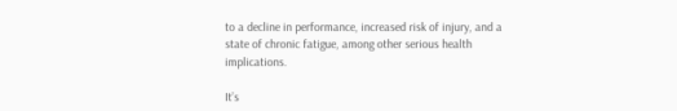to a decline in performance, increased risk of injury, and a state of chronic fatigue, among other serious health implications.

It’s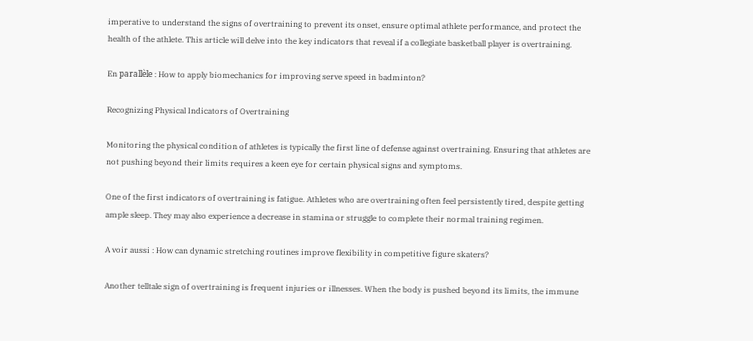imperative to understand the signs of overtraining to prevent its onset, ensure optimal athlete performance, and protect the health of the athlete. This article will delve into the key indicators that reveal if a collegiate basketball player is overtraining.

En parallèle : How to apply biomechanics for improving serve speed in badminton?

Recognizing Physical Indicators of Overtraining

Monitoring the physical condition of athletes is typically the first line of defense against overtraining. Ensuring that athletes are not pushing beyond their limits requires a keen eye for certain physical signs and symptoms.

One of the first indicators of overtraining is fatigue. Athletes who are overtraining often feel persistently tired, despite getting ample sleep. They may also experience a decrease in stamina or struggle to complete their normal training regimen.

A voir aussi : How can dynamic stretching routines improve flexibility in competitive figure skaters?

Another telltale sign of overtraining is frequent injuries or illnesses. When the body is pushed beyond its limits, the immune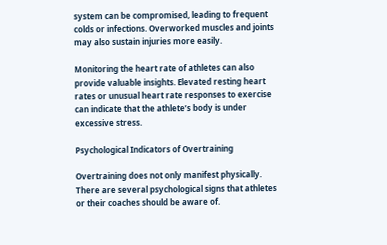system can be compromised, leading to frequent colds or infections. Overworked muscles and joints may also sustain injuries more easily.

Monitoring the heart rate of athletes can also provide valuable insights. Elevated resting heart rates or unusual heart rate responses to exercise can indicate that the athlete’s body is under excessive stress.

Psychological Indicators of Overtraining

Overtraining does not only manifest physically. There are several psychological signs that athletes or their coaches should be aware of.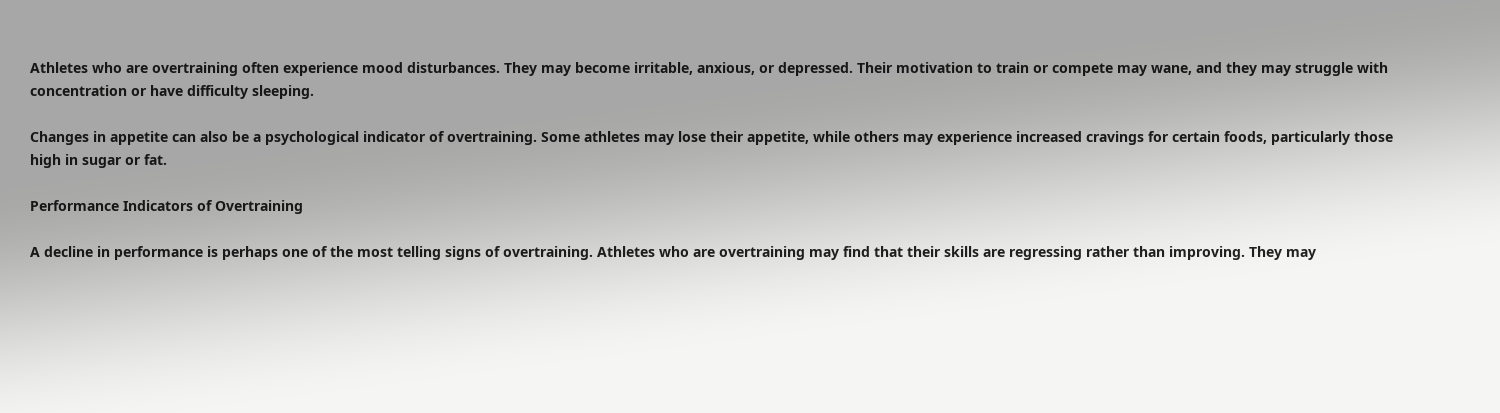Athletes who are overtraining often experience mood disturbances. They may become irritable, anxious, or depressed. Their motivation to train or compete may wane, and they may struggle with concentration or have difficulty sleeping.

Changes in appetite can also be a psychological indicator of overtraining. Some athletes may lose their appetite, while others may experience increased cravings for certain foods, particularly those high in sugar or fat.

Performance Indicators of Overtraining

A decline in performance is perhaps one of the most telling signs of overtraining. Athletes who are overtraining may find that their skills are regressing rather than improving. They may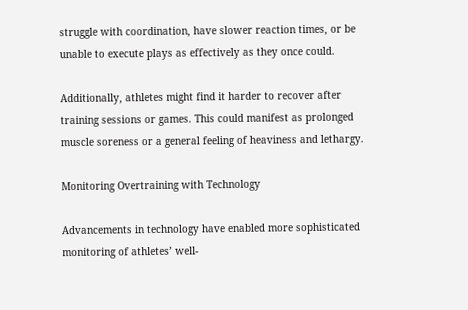struggle with coordination, have slower reaction times, or be unable to execute plays as effectively as they once could.

Additionally, athletes might find it harder to recover after training sessions or games. This could manifest as prolonged muscle soreness or a general feeling of heaviness and lethargy.

Monitoring Overtraining with Technology

Advancements in technology have enabled more sophisticated monitoring of athletes’ well-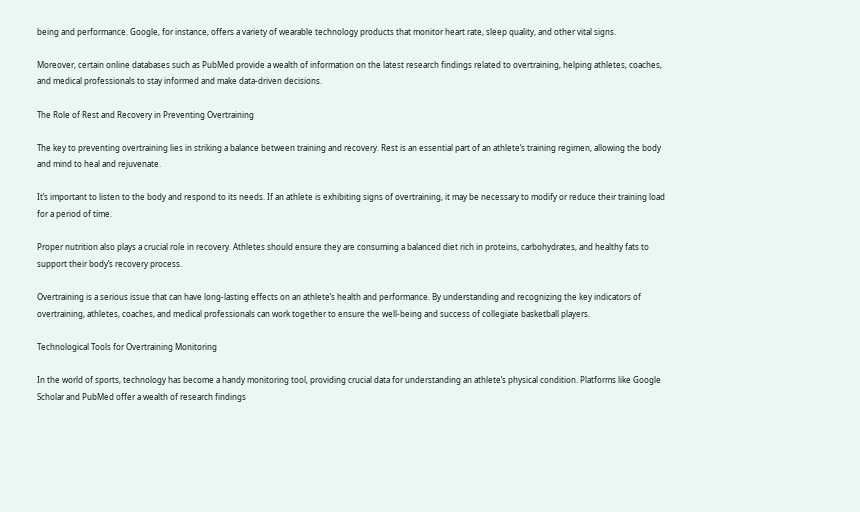being and performance. Google, for instance, offers a variety of wearable technology products that monitor heart rate, sleep quality, and other vital signs.

Moreover, certain online databases such as PubMed provide a wealth of information on the latest research findings related to overtraining, helping athletes, coaches, and medical professionals to stay informed and make data-driven decisions.

The Role of Rest and Recovery in Preventing Overtraining

The key to preventing overtraining lies in striking a balance between training and recovery. Rest is an essential part of an athlete’s training regimen, allowing the body and mind to heal and rejuvenate.

It’s important to listen to the body and respond to its needs. If an athlete is exhibiting signs of overtraining, it may be necessary to modify or reduce their training load for a period of time.

Proper nutrition also plays a crucial role in recovery. Athletes should ensure they are consuming a balanced diet rich in proteins, carbohydrates, and healthy fats to support their body’s recovery process.

Overtraining is a serious issue that can have long-lasting effects on an athlete’s health and performance. By understanding and recognizing the key indicators of overtraining, athletes, coaches, and medical professionals can work together to ensure the well-being and success of collegiate basketball players.

Technological Tools for Overtraining Monitoring

In the world of sports, technology has become a handy monitoring tool, providing crucial data for understanding an athlete’s physical condition. Platforms like Google Scholar and PubMed offer a wealth of research findings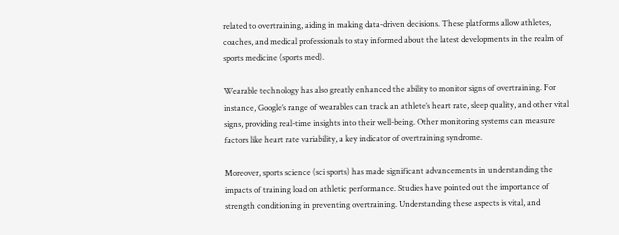related to overtraining, aiding in making data-driven decisions. These platforms allow athletes, coaches, and medical professionals to stay informed about the latest developments in the realm of sports medicine (sports med).

Wearable technology has also greatly enhanced the ability to monitor signs of overtraining. For instance, Google’s range of wearables can track an athlete’s heart rate, sleep quality, and other vital signs, providing real-time insights into their well-being. Other monitoring systems can measure factors like heart rate variability, a key indicator of overtraining syndrome.

Moreover, sports science (sci sports) has made significant advancements in understanding the impacts of training load on athletic performance. Studies have pointed out the importance of strength conditioning in preventing overtraining. Understanding these aspects is vital, and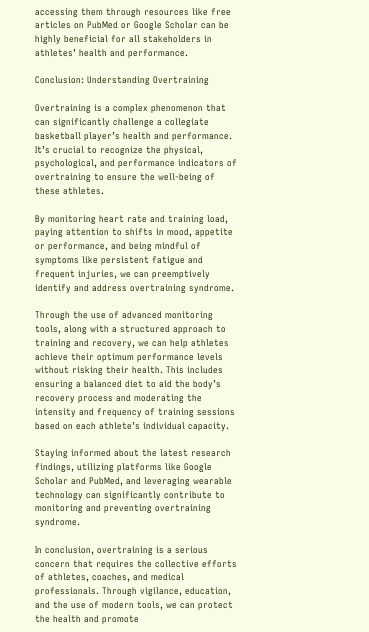accessing them through resources like free articles on PubMed or Google Scholar can be highly beneficial for all stakeholders in athletes’ health and performance.

Conclusion: Understanding Overtraining

Overtraining is a complex phenomenon that can significantly challenge a collegiate basketball player’s health and performance. It’s crucial to recognize the physical, psychological, and performance indicators of overtraining to ensure the well-being of these athletes.

By monitoring heart rate and training load, paying attention to shifts in mood, appetite or performance, and being mindful of symptoms like persistent fatigue and frequent injuries, we can preemptively identify and address overtraining syndrome.

Through the use of advanced monitoring tools, along with a structured approach to training and recovery, we can help athletes achieve their optimum performance levels without risking their health. This includes ensuring a balanced diet to aid the body’s recovery process and moderating the intensity and frequency of training sessions based on each athlete’s individual capacity.

Staying informed about the latest research findings, utilizing platforms like Google Scholar and PubMed, and leveraging wearable technology can significantly contribute to monitoring and preventing overtraining syndrome.

In conclusion, overtraining is a serious concern that requires the collective efforts of athletes, coaches, and medical professionals. Through vigilance, education, and the use of modern tools, we can protect the health and promote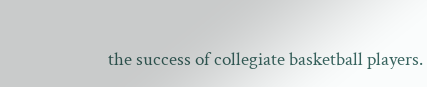the success of collegiate basketball players.